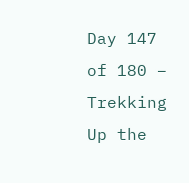Day 147 of 180 – Trekking Up the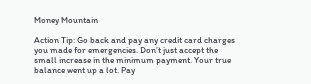Money Mountain

Action Tip: Go back and pay any credit card charges you made for emergencies. Don’t just accept the small increase in the minimum payment. Your true balance went up a lot. Pay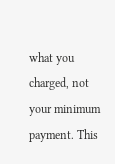what you charged, not your minimum payment. This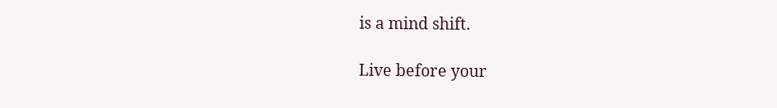is a mind shift.

Live before your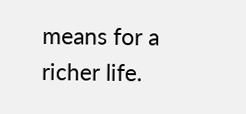means for a richer life.